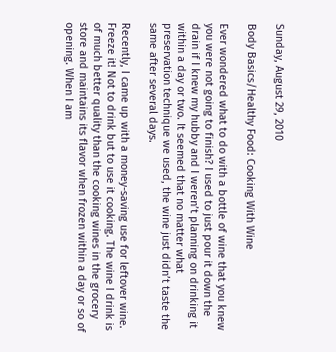Sunday, August 29, 2010

Body Basics/Healthy Food: Cooking With Wine

Ever wondered what to do with a bottle of wine that you knew you were not going to finish? I used to just pour it down the drain if I knew my hubby and I weren’t planning on drinking it within a day or two. It seemed that no matter what preservation technique we used, the wine just didn’t taste the same after several days.

Recently, I came up with a money-saving use for leftover wine. Freeze it! Not to drink but to use it cooking. The wine I drink is of much better quality than the cooking wines in the grocery store and maintains its flavor when frozen within a day or so of opening. When I am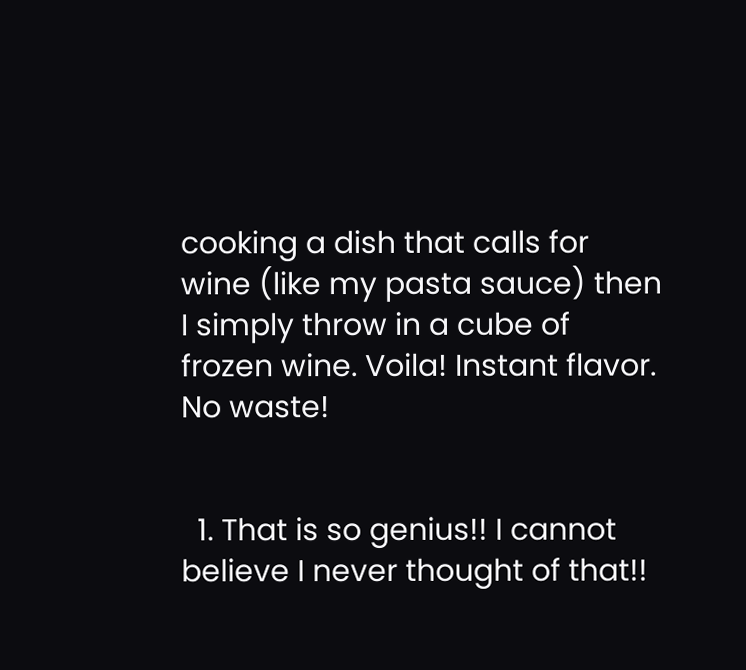cooking a dish that calls for wine (like my pasta sauce) then I simply throw in a cube of frozen wine. Voila! Instant flavor. No waste!


  1. That is so genius!! I cannot believe I never thought of that!!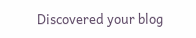Discovered your blog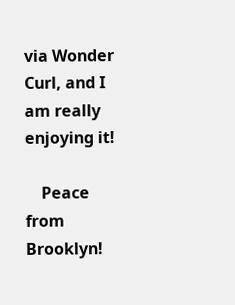via Wonder Curl, and I am really enjoying it!

    Peace from Brooklyn!